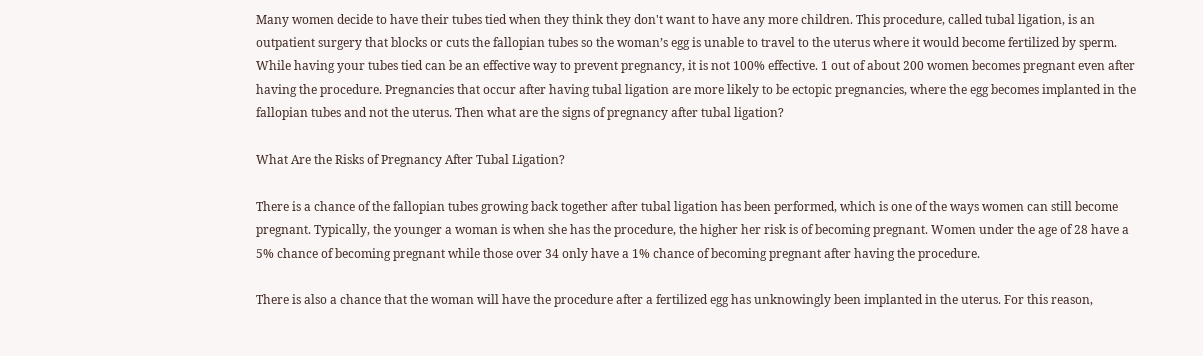Many women decide to have their tubes tied when they think they don't want to have any more children. This procedure, called tubal ligation, is an outpatient surgery that blocks or cuts the fallopian tubes so the woman’s egg is unable to travel to the uterus where it would become fertilized by sperm. While having your tubes tied can be an effective way to prevent pregnancy, it is not 100% effective. 1 out of about 200 women becomes pregnant even after having the procedure. Pregnancies that occur after having tubal ligation are more likely to be ectopic pregnancies, where the egg becomes implanted in the fallopian tubes and not the uterus. Then what are the signs of pregnancy after tubal ligation?

What Are the Risks of Pregnancy After Tubal Ligation?

There is a chance of the fallopian tubes growing back together after tubal ligation has been performed, which is one of the ways women can still become pregnant. Typically, the younger a woman is when she has the procedure, the higher her risk is of becoming pregnant. Women under the age of 28 have a 5% chance of becoming pregnant while those over 34 only have a 1% chance of becoming pregnant after having the procedure.

There is also a chance that the woman will have the procedure after a fertilized egg has unknowingly been implanted in the uterus. For this reason,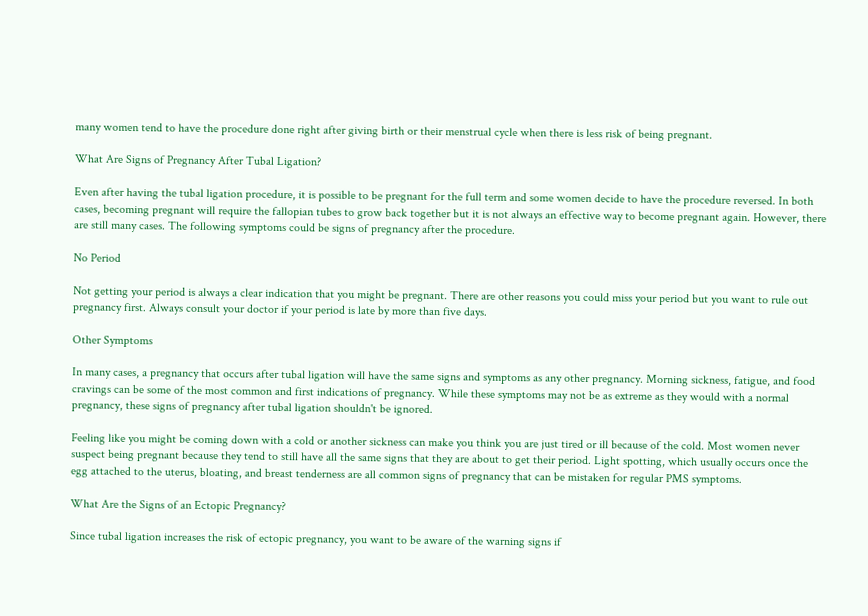many women tend to have the procedure done right after giving birth or their menstrual cycle when there is less risk of being pregnant.

What Are Signs of Pregnancy After Tubal Ligation?

Even after having the tubal ligation procedure, it is possible to be pregnant for the full term and some women decide to have the procedure reversed. In both cases, becoming pregnant will require the fallopian tubes to grow back together but it is not always an effective way to become pregnant again. However, there are still many cases. The following symptoms could be signs of pregnancy after the procedure.

No Period

Not getting your period is always a clear indication that you might be pregnant. There are other reasons you could miss your period but you want to rule out pregnancy first. Always consult your doctor if your period is late by more than five days.

Other Symptoms

In many cases, a pregnancy that occurs after tubal ligation will have the same signs and symptoms as any other pregnancy. Morning sickness, fatigue, and food cravings can be some of the most common and first indications of pregnancy. While these symptoms may not be as extreme as they would with a normal pregnancy, these signs of pregnancy after tubal ligation shouldn't be ignored.

Feeling like you might be coming down with a cold or another sickness can make you think you are just tired or ill because of the cold. Most women never suspect being pregnant because they tend to still have all the same signs that they are about to get their period. Light spotting, which usually occurs once the egg attached to the uterus, bloating, and breast tenderness are all common signs of pregnancy that can be mistaken for regular PMS symptoms.

What Are the Signs of an Ectopic Pregnancy?

Since tubal ligation increases the risk of ectopic pregnancy, you want to be aware of the warning signs if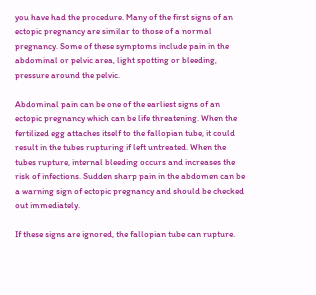you have had the procedure. Many of the first signs of an ectopic pregnancy are similar to those of a normal pregnancy. Some of these symptoms include pain in the abdominal or pelvic area, light spotting or bleeding, pressure around the pelvic.

Abdominal pain can be one of the earliest signs of an ectopic pregnancy which can be life threatening. When the fertilized egg attaches itself to the fallopian tube, it could result in the tubes rupturing if left untreated. When the tubes rupture, internal bleeding occurs and increases the risk of infections. Sudden sharp pain in the abdomen can be a warning sign of ectopic pregnancy and should be checked out immediately.

If these signs are ignored, the fallopian tube can rupture.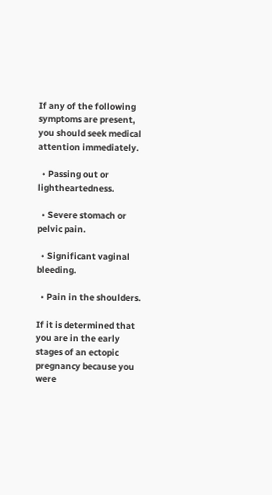If any of the following symptoms are present, you should seek medical attention immediately.

  • Passing out or lightheartedness.

  • Severe stomach or pelvic pain.

  • Significant vaginal bleeding.

  • Pain in the shoulders.

If it is determined that you are in the early stages of an ectopic pregnancy because you were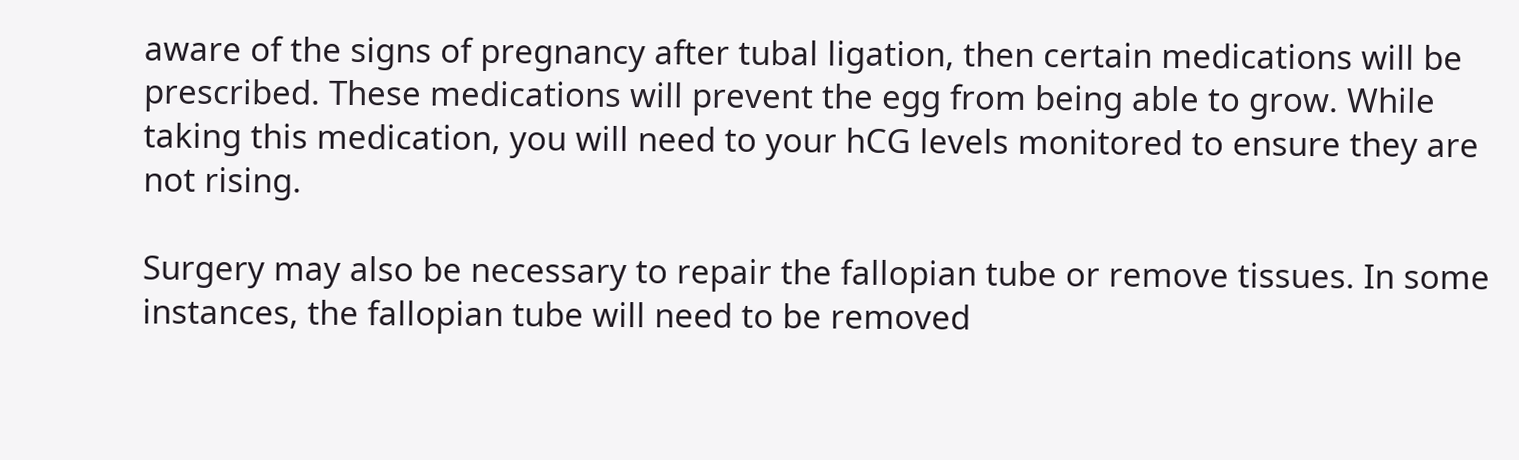aware of the signs of pregnancy after tubal ligation, then certain medications will be prescribed. These medications will prevent the egg from being able to grow. While taking this medication, you will need to your hCG levels monitored to ensure they are not rising.

Surgery may also be necessary to repair the fallopian tube or remove tissues. In some instances, the fallopian tube will need to be removed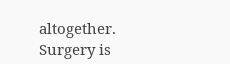altogether. Surgery is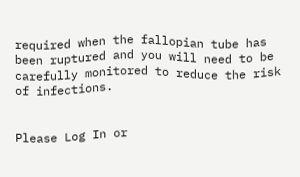required when the fallopian tube has been ruptured and you will need to be carefully monitored to reduce the risk of infections.


Please Log In or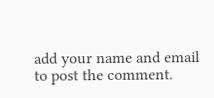add your name and email to post the comment.